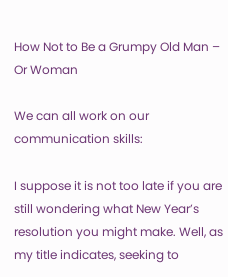How Not to Be a Grumpy Old Man – Or Woman

We can all work on our communication skills:

I suppose it is not too late if you are still wondering what New Year’s resolution you might make. Well, as my title indicates, seeking to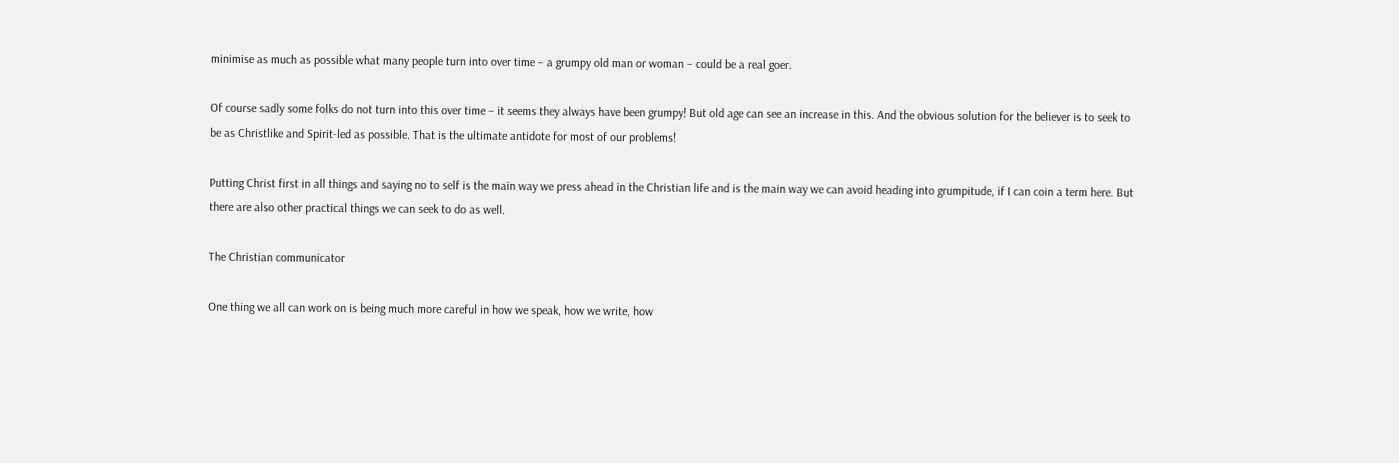minimise as much as possible what many people turn into over time – a grumpy old man or woman – could be a real goer.

Of course sadly some folks do not turn into this over time – it seems they always have been grumpy! But old age can see an increase in this. And the obvious solution for the believer is to seek to be as Christlike and Spirit-led as possible. That is the ultimate antidote for most of our problems!

Putting Christ first in all things and saying no to self is the main way we press ahead in the Christian life and is the main way we can avoid heading into grumpitude, if I can coin a term here. But there are also other practical things we can seek to do as well.

The Christian communicator

One thing we all can work on is being much more careful in how we speak, how we write, how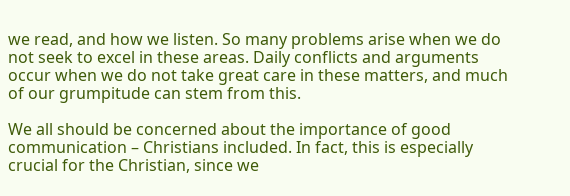we read, and how we listen. So many problems arise when we do not seek to excel in these areas. Daily conflicts and arguments occur when we do not take great care in these matters, and much of our grumpitude can stem from this.

We all should be concerned about the importance of good communication – Christians included. In fact, this is especially crucial for the Christian, since we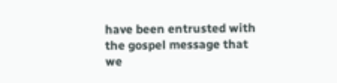have been entrusted with the gospel message that we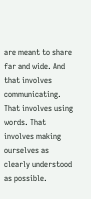are meant to share far and wide. And that involves communicating. That involves using words. That involves making ourselves as clearly understood as possible.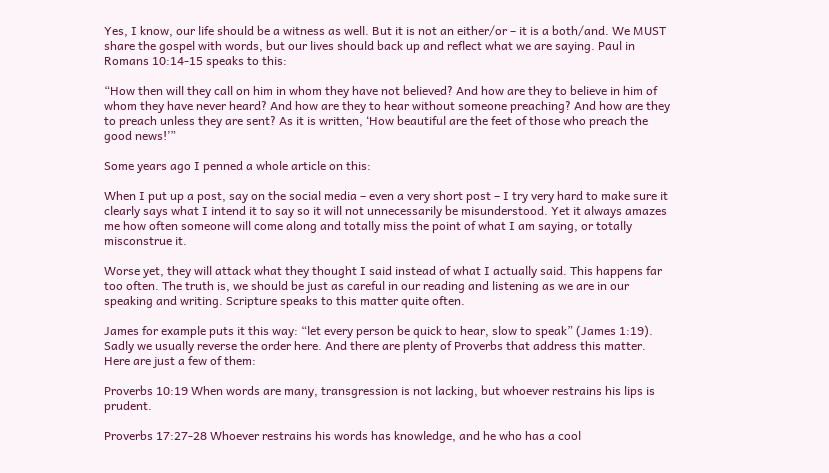Yes, I know, our life should be a witness as well. But it is not an either/or – it is a both/and. We MUST share the gospel with words, but our lives should back up and reflect what we are saying. Paul in Romans 10:14-15 speaks to this:

“How then will they call on him in whom they have not believed? And how are they to believe in him of whom they have never heard? And how are they to hear without someone preaching? And how are they to preach unless they are sent? As it is written, ‘How beautiful are the feet of those who preach the good news!’”

Some years ago I penned a whole article on this:

When I put up a post, say on the social media – even a very short post – I try very hard to make sure it clearly says what I intend it to say so it will not unnecessarily be misunderstood. Yet it always amazes me how often someone will come along and totally miss the point of what I am saying, or totally misconstrue it.

Worse yet, they will attack what they thought I said instead of what I actually said. This happens far too often. The truth is, we should be just as careful in our reading and listening as we are in our speaking and writing. Scripture speaks to this matter quite often.

James for example puts it this way: “let every person be quick to hear, slow to speak” (James 1:19). Sadly we usually reverse the order here. And there are plenty of Proverbs that address this matter. Here are just a few of them:

Proverbs 10:19 When words are many, transgression is not lacking, but whoever restrains his lips is prudent.

Proverbs 17:27-28 Whoever restrains his words has knowledge, and he who has a cool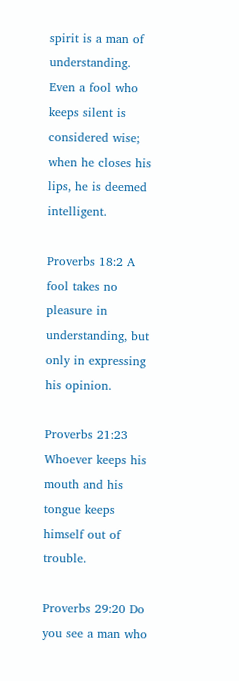spirit is a man of understanding. Even a fool who keeps silent is considered wise; when he closes his lips, he is deemed intelligent.

Proverbs 18:2 A fool takes no pleasure in understanding, but only in expressing his opinion.

Proverbs 21:23 Whoever keeps his mouth and his tongue keeps himself out of trouble.

Proverbs 29:20 Do you see a man who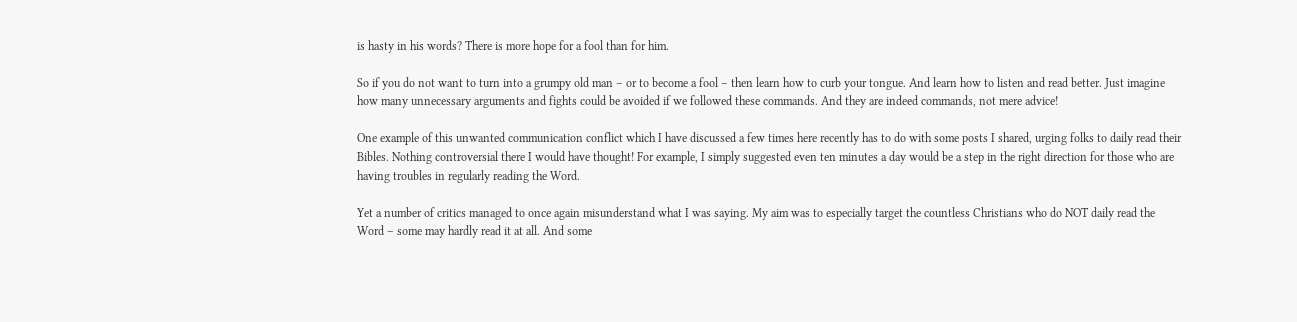is hasty in his words? There is more hope for a fool than for him.

So if you do not want to turn into a grumpy old man – or to become a fool – then learn how to curb your tongue. And learn how to listen and read better. Just imagine how many unnecessary arguments and fights could be avoided if we followed these commands. And they are indeed commands, not mere advice!

One example of this unwanted communication conflict which I have discussed a few times here recently has to do with some posts I shared, urging folks to daily read their Bibles. Nothing controversial there I would have thought! For example, I simply suggested even ten minutes a day would be a step in the right direction for those who are having troubles in regularly reading the Word.

Yet a number of critics managed to once again misunderstand what I was saying. My aim was to especially target the countless Christians who do NOT daily read the Word – some may hardly read it at all. And some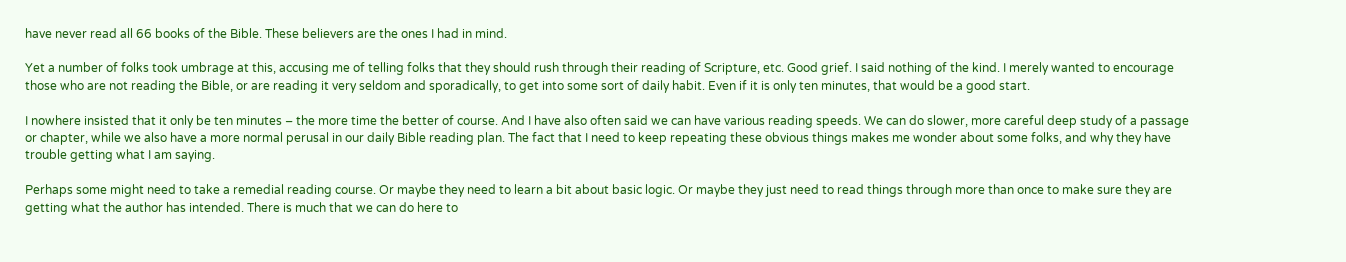have never read all 66 books of the Bible. These believers are the ones I had in mind.

Yet a number of folks took umbrage at this, accusing me of telling folks that they should rush through their reading of Scripture, etc. Good grief. I said nothing of the kind. I merely wanted to encourage those who are not reading the Bible, or are reading it very seldom and sporadically, to get into some sort of daily habit. Even if it is only ten minutes, that would be a good start.

I nowhere insisted that it only be ten minutes – the more time the better of course. And I have also often said we can have various reading speeds. We can do slower, more careful deep study of a passage or chapter, while we also have a more normal perusal in our daily Bible reading plan. The fact that I need to keep repeating these obvious things makes me wonder about some folks, and why they have trouble getting what I am saying.

Perhaps some might need to take a remedial reading course. Or maybe they need to learn a bit about basic logic. Or maybe they just need to read things through more than once to make sure they are getting what the author has intended. There is much that we can do here to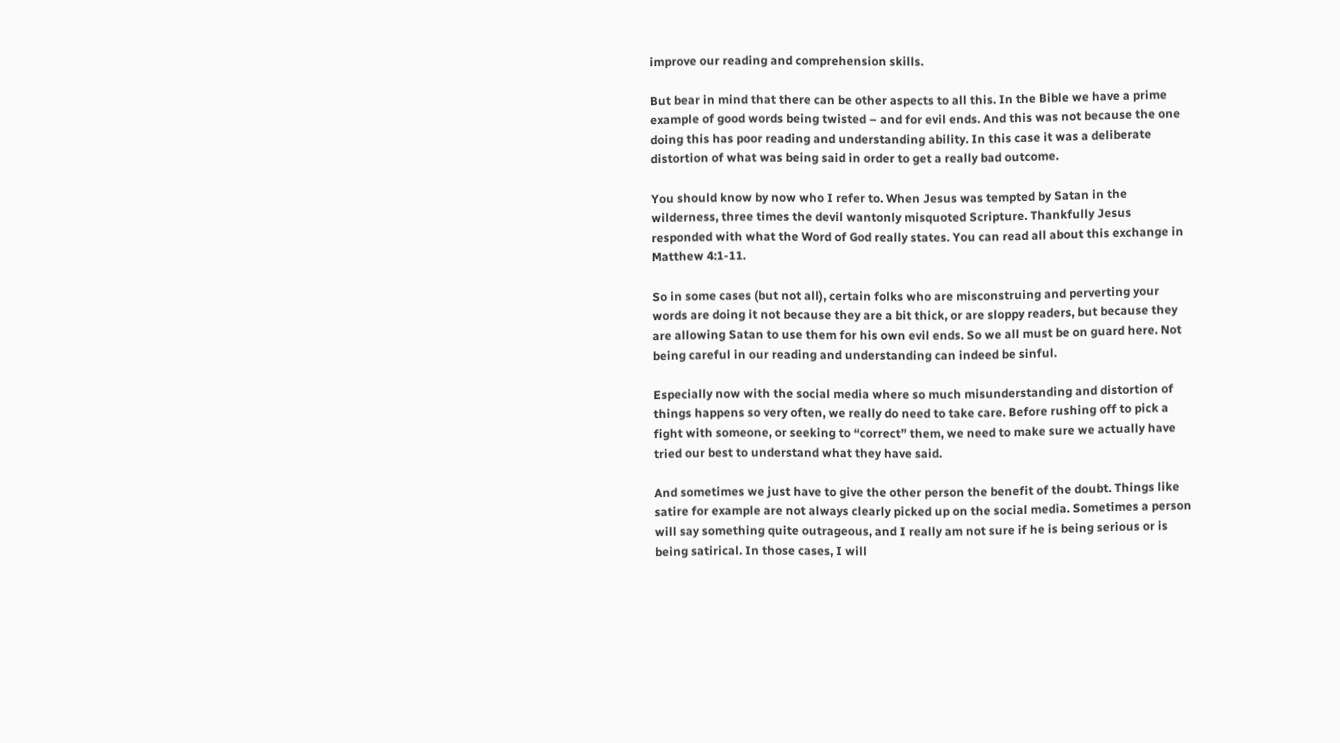improve our reading and comprehension skills.

But bear in mind that there can be other aspects to all this. In the Bible we have a prime example of good words being twisted – and for evil ends. And this was not because the one doing this has poor reading and understanding ability. In this case it was a deliberate distortion of what was being said in order to get a really bad outcome.

You should know by now who I refer to. When Jesus was tempted by Satan in the wilderness, three times the devil wantonly misquoted Scripture. Thankfully Jesus responded with what the Word of God really states. You can read all about this exchange in Matthew 4:1-11.

So in some cases (but not all), certain folks who are misconstruing and perverting your words are doing it not because they are a bit thick, or are sloppy readers, but because they are allowing Satan to use them for his own evil ends. So we all must be on guard here. Not being careful in our reading and understanding can indeed be sinful.

Especially now with the social media where so much misunderstanding and distortion of things happens so very often, we really do need to take care. Before rushing off to pick a fight with someone, or seeking to “correct” them, we need to make sure we actually have tried our best to understand what they have said.

And sometimes we just have to give the other person the benefit of the doubt. Things like satire for example are not always clearly picked up on the social media. Sometimes a person will say something quite outrageous, and I really am not sure if he is being serious or is being satirical. In those cases, I will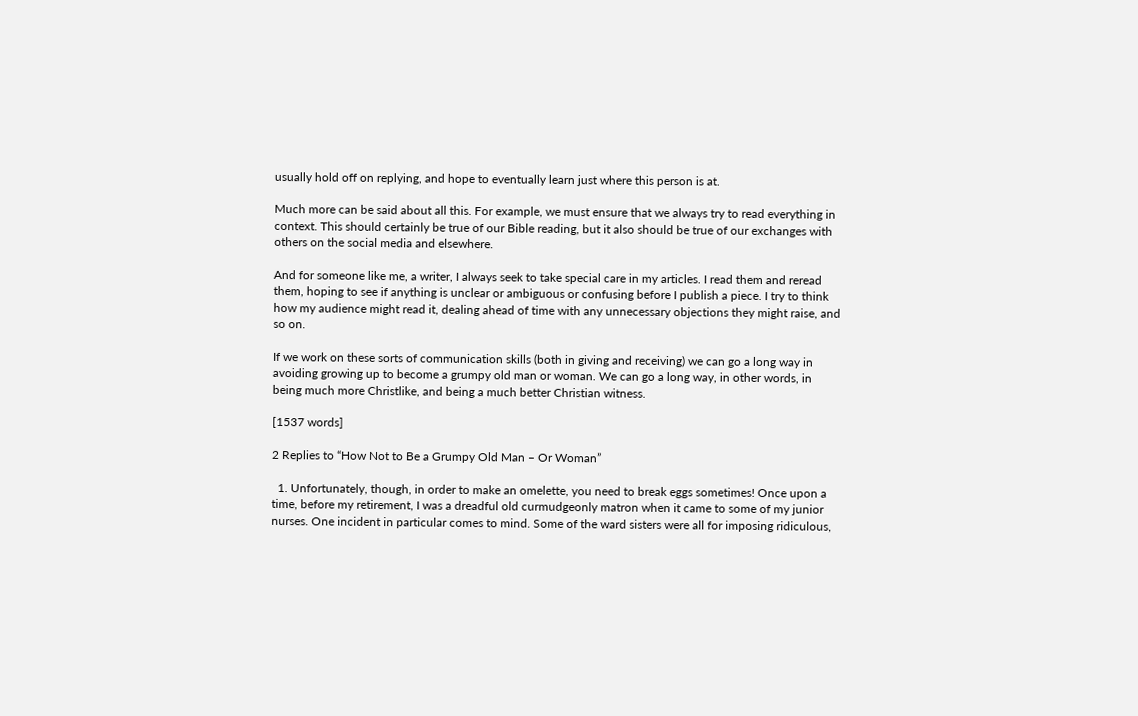usually hold off on replying, and hope to eventually learn just where this person is at.

Much more can be said about all this. For example, we must ensure that we always try to read everything in context. This should certainly be true of our Bible reading, but it also should be true of our exchanges with others on the social media and elsewhere.

And for someone like me, a writer, I always seek to take special care in my articles. I read them and reread them, hoping to see if anything is unclear or ambiguous or confusing before I publish a piece. I try to think how my audience might read it, dealing ahead of time with any unnecessary objections they might raise, and so on.

If we work on these sorts of communication skills (both in giving and receiving) we can go a long way in avoiding growing up to become a grumpy old man or woman. We can go a long way, in other words, in being much more Christlike, and being a much better Christian witness.

[1537 words]

2 Replies to “How Not to Be a Grumpy Old Man – Or Woman”

  1. Unfortunately, though, in order to make an omelette, you need to break eggs sometimes! Once upon a time, before my retirement, I was a dreadful old curmudgeonly matron when it came to some of my junior nurses. One incident in particular comes to mind. Some of the ward sisters were all for imposing ridiculous,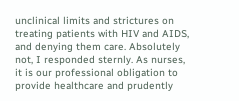unclinical limits and strictures on treating patients with HIV and AIDS, and denying them care. Absolutely not, I responded sternly. As nurses, it is our professional obligation to provide healthcare and prudently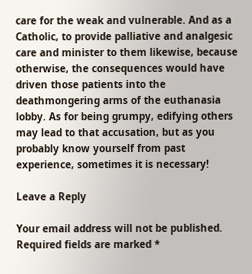care for the weak and vulnerable. And as a Catholic, to provide palliative and analgesic care and minister to them likewise, because otherwise, the consequences would have driven those patients into the deathmongering arms of the euthanasia lobby. As for being grumpy, edifying others may lead to that accusation, but as you probably know yourself from past experience, sometimes it is necessary!

Leave a Reply

Your email address will not be published. Required fields are marked *